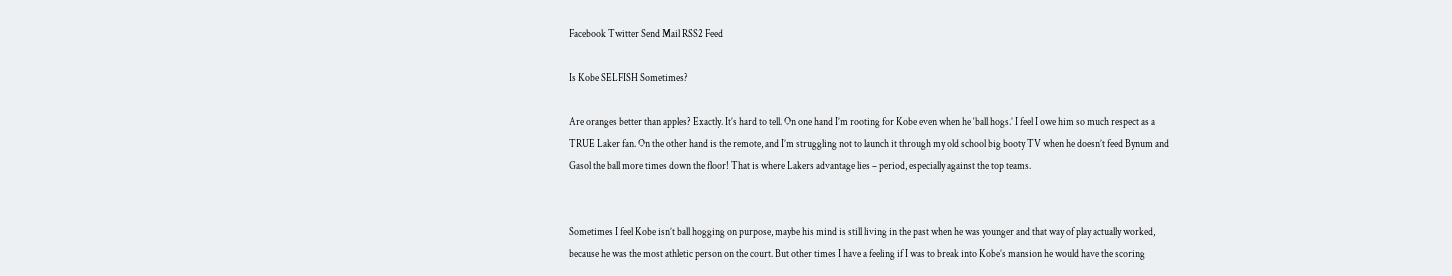Facebook Twitter Send Mail RSS2 Feed

Is Kobe SELFISH Sometimes?

Are oranges better than apples? Exactly. It’s hard to tell. On one hand I’m rooting for Kobe even when he ‘ball hogs.’ I feel I owe him so much respect as a TRUE Laker fan. On the other hand is the remote, and I’m struggling not to launch it through my old school big booty TV when he doesn’t feed Bynum and Gasol the ball more times down the floor! That is where Lakers advantage lies – period, especially against the top teams.


Sometimes I feel Kobe isn’t ball hogging on purpose, maybe his mind is still living in the past when he was younger and that way of play actually worked, because he was the most athletic person on the court. But other times I have a feeling if I was to break into Kobe’s mansion he would have the scoring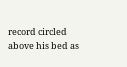record circled above his bed as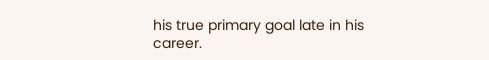his true primary goal late in his career.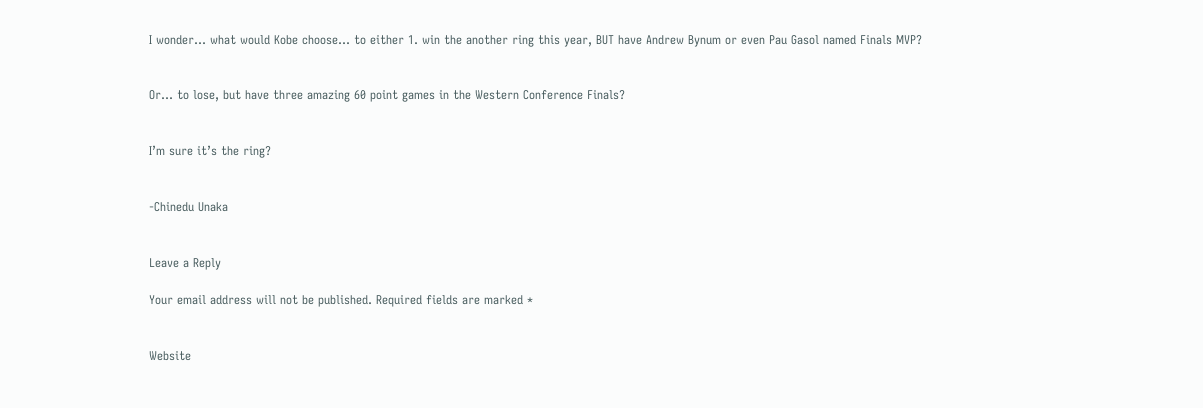I wonder… what would Kobe choose… to either 1. win the another ring this year, BUT have Andrew Bynum or even Pau Gasol named Finals MVP?


Or… to lose, but have three amazing 60 point games in the Western Conference Finals?


I’m sure it’s the ring?


-Chinedu Unaka


Leave a Reply

Your email address will not be published. Required fields are marked *


Website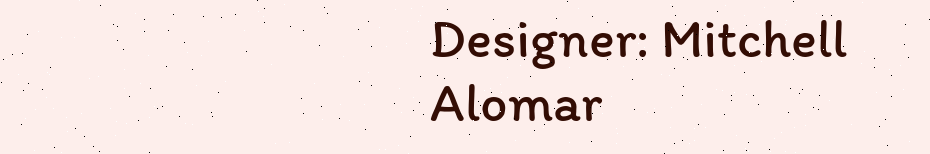Designer: Mitchell Alomar